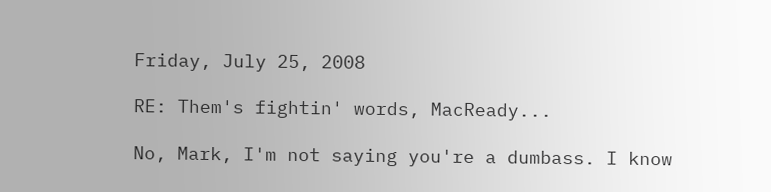Friday, July 25, 2008

RE: Them's fightin' words, MacReady...

No, Mark, I'm not saying you're a dumbass. I know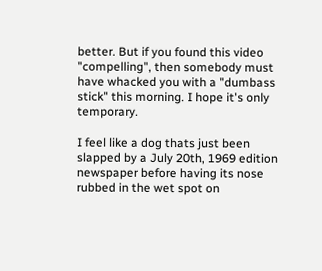better. But if you found this video "compelling", then somebody must have whacked you with a "dumbass stick" this morning. I hope it's only temporary.

I feel like a dog thats just been slapped by a July 20th, 1969 edition newspaper before having its nose rubbed in the wet spot on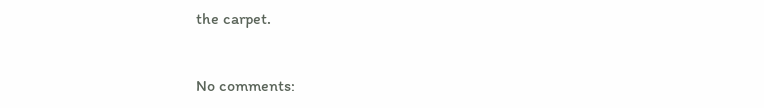the carpet.


No comments: